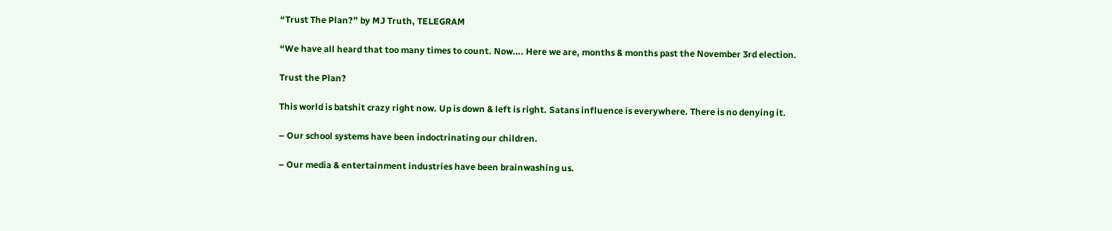“Trust The Plan?” by MJ Truth, TELEGRAM

“We have all heard that too many times to count. Now…. Here we are, months & months past the November 3rd election.

Trust the Plan?

This world is batshit crazy right now. Up is down & left is right. Satans influence is everywhere. There is no denying it.

– Our school systems have been indoctrinating our children.

– Our media & entertainment industries have been brainwashing us.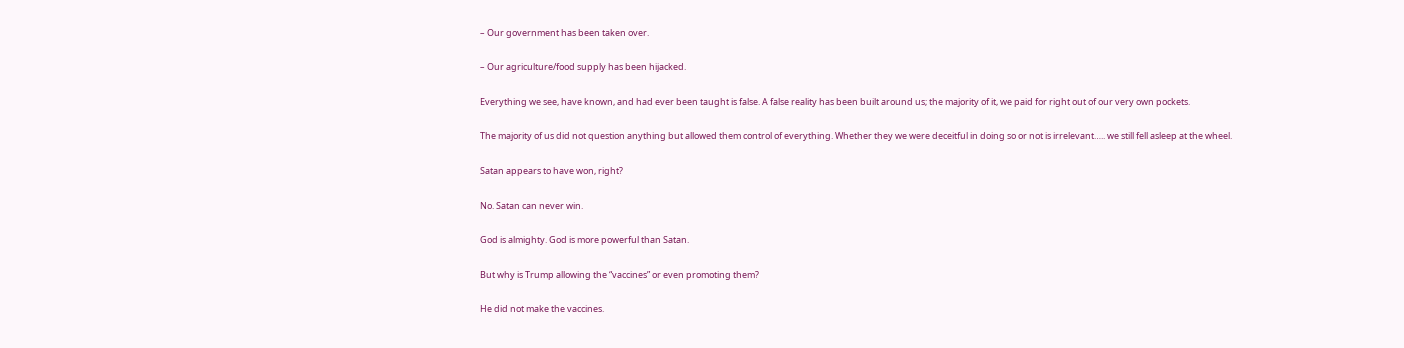– Our government has been taken over.

– Our agriculture/food supply has been hijacked.

Everything we see, have known, and had ever been taught is false. A false reality has been built around us; the majority of it, we paid for right out of our very own pockets.

The majority of us did not question anything but allowed them control of everything. Whether they we were deceitful in doing so or not is irrelevant….. we still fell asleep at the wheel.

Satan appears to have won, right?

No. Satan can never win.

God is almighty. God is more powerful than Satan.

But why is Trump allowing the “vaccines” or even promoting them?

He did not make the vaccines.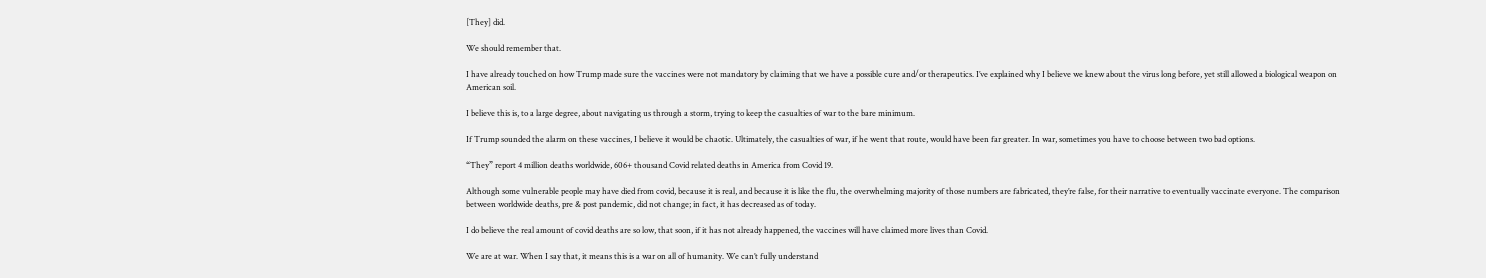[They] did.

We should remember that.

I have already touched on how Trump made sure the vaccines were not mandatory by claiming that we have a possible cure and/or therapeutics. I’ve explained why I believe we knew about the virus long before, yet still allowed a biological weapon on American soil.

I believe this is, to a large degree, about navigating us through a storm, trying to keep the casualties of war to the bare minimum.

If Trump sounded the alarm on these vaccines, I believe it would be chaotic. Ultimately, the casualties of war, if he went that route, would have been far greater. In war, sometimes you have to choose between two bad options.

“They” report 4 million deaths worldwide, 606+ thousand Covid related deaths in America from Covid 19.

Although some vulnerable people may have died from covid, because it is real, and because it is like the flu, the overwhelming majority of those numbers are fabricated, they’re false, for their narrative to eventually vaccinate everyone. The comparison between worldwide deaths, pre & post pandemic, did not change; in fact, it has decreased as of today.

I do believe the real amount of covid deaths are so low, that soon, if it has not already happened, the vaccines will have claimed more lives than Covid.

We are at war. When I say that, it means this is a war on all of humanity. We can’t fully understand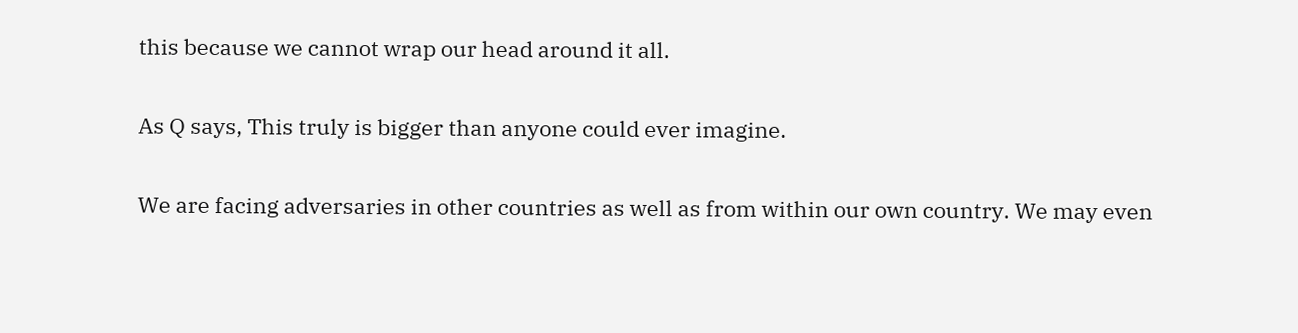this because we cannot wrap our head around it all.

As Q says, This truly is bigger than anyone could ever imagine.

We are facing adversaries in other countries as well as from within our own country. We may even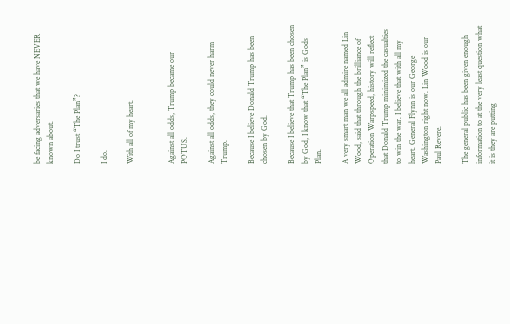be facing adversaries that we have NEVER known about.

Do I trust “The Plan”?

I do.

With all of my heart.


Against all odds, Trump became our POTUS.

Against all odds, they could never harm Trump.

Because I believe Donald Trump has been chosen by God.

Because I believe that Trump has been chosen by God, I know that “The Plan” is Gods Plan.

A very smart man we all admire named Lin Wood, said that through the brilliance of Operation Warpspeed, history will reflect that Donald Trump minimized the casualties to win the war. I believe that with all my heart. General Flynn is our George Washington right now. Lin Wood is our Paul Revere.

The general public has been given enough information to at the very least question what it is they are putting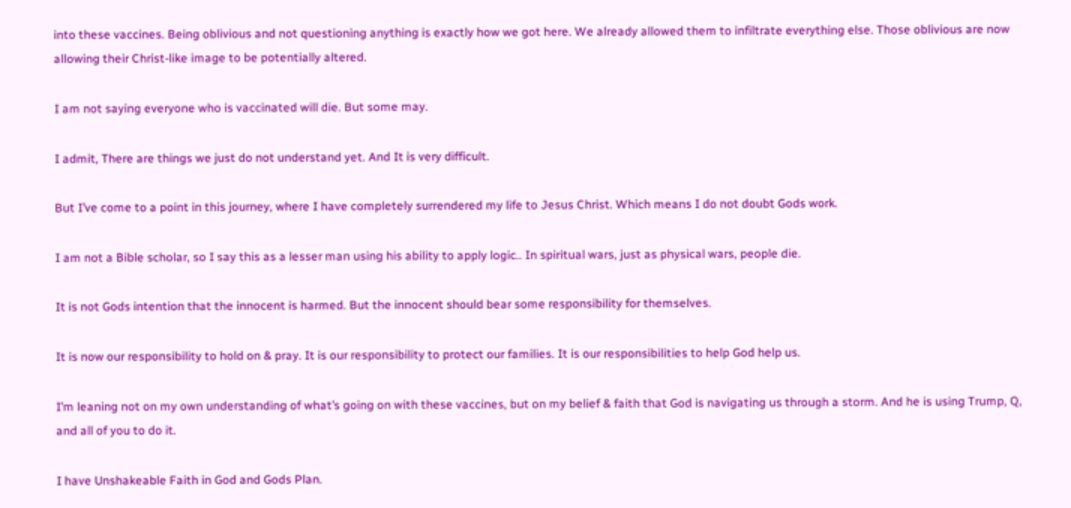into these vaccines. Being oblivious and not questioning anything is exactly how we got here. We already allowed them to infiltrate everything else. Those oblivious are now allowing their Christ-like image to be potentially altered.

I am not saying everyone who is vaccinated will die. But some may.

I admit, There are things we just do not understand yet. And It is very difficult.

But I’ve come to a point in this journey, where I have completely surrendered my life to Jesus Christ. Which means I do not doubt Gods work.

I am not a Bible scholar, so I say this as a lesser man using his ability to apply logic.. In spiritual wars, just as physical wars, people die.

It is not Gods intention that the innocent is harmed. But the innocent should bear some responsibility for themselves.

It is now our responsibility to hold on & pray. It is our responsibility to protect our families. It is our responsibilities to help God help us.

I’m leaning not on my own understanding of what’s going on with these vaccines, but on my belief & faith that God is navigating us through a storm. And he is using Trump, Q, and all of you to do it.

I have Unshakeable Faith in God and Gods Plan.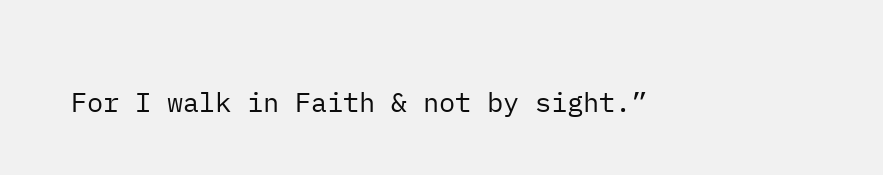For I walk in Faith & not by sight.”